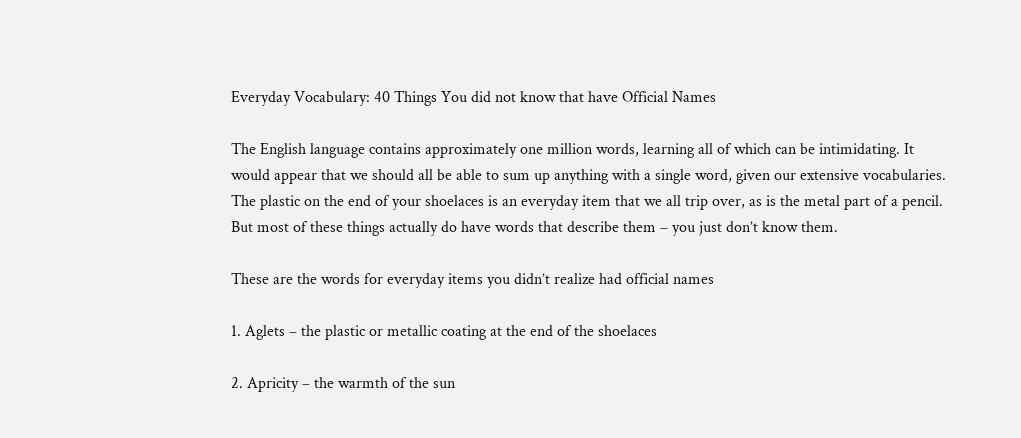Everyday Vocabulary: 40 Things You did not know that have Official Names

The English language contains approximately one million words, learning all of which can be intimidating. It would appear that we should all be able to sum up anything with a single word, given our extensive vocabularies. The plastic on the end of your shoelaces is an everyday item that we all trip over, as is the metal part of a pencil. But most of these things actually do have words that describe them – you just don’t know them.

These are the words for everyday items you didn’t realize had official names

1. Aglets – the plastic or metallic coating at the end of the shoelaces

2. Apricity – the warmth of the sun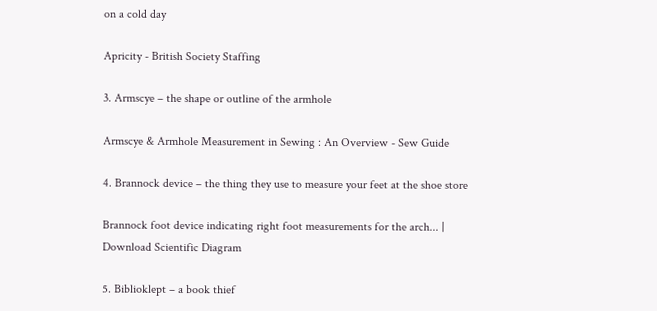on a cold day

Apricity - British Society Staffing

3. Armscye – the shape or outline of the armhole

Armscye & Armhole Measurement in Sewing : An Overview - Sew Guide

4. Brannock device – the thing they use to measure your feet at the shoe store

Brannock foot device indicating right foot measurements for the arch... |  Download Scientific Diagram

5. Biblioklept – a book thief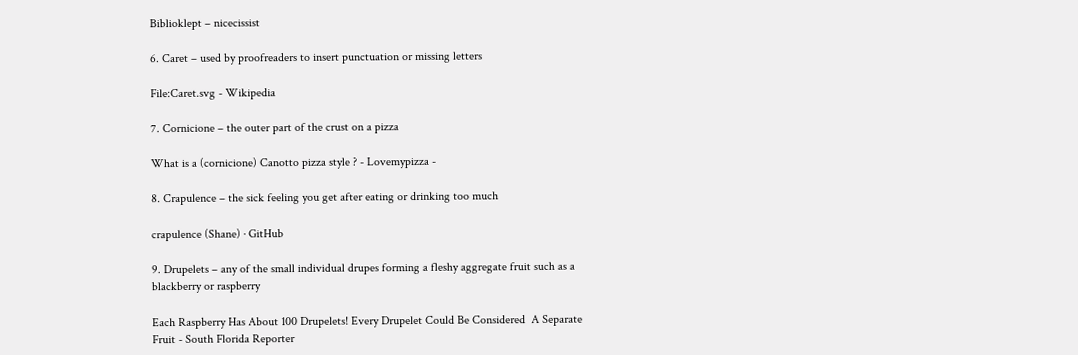Biblioklept – nicecissist

6. Caret – used by proofreaders to insert punctuation or missing letters

File:Caret.svg - Wikipedia

7. Cornicione – the outer part of the crust on a pizza

What is a (cornicione) Canotto pizza style ? - Lovemypizza -

8. Crapulence – the sick feeling you get after eating or drinking too much

crapulence (Shane) · GitHub

9. Drupelets – any of the small individual drupes forming a fleshy aggregate fruit such as a blackberry or raspberry

Each Raspberry Has About 100 Drupelets! Every Drupelet Could Be Considered  A Separate Fruit - South Florida Reporter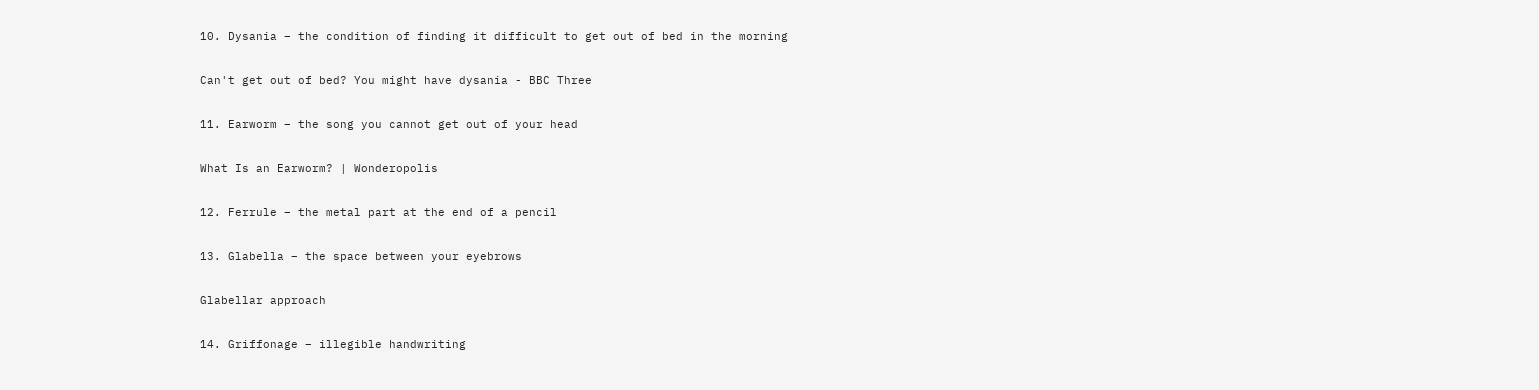10. Dysania – the condition of finding it difficult to get out of bed in the morning

Can't get out of bed? You might have dysania - BBC Three

11. Earworm – the song you cannot get out of your head

What Is an Earworm? | Wonderopolis

12. Ferrule – the metal part at the end of a pencil

13. Glabella – the space between your eyebrows

Glabellar approach

14. Griffonage – illegible handwriting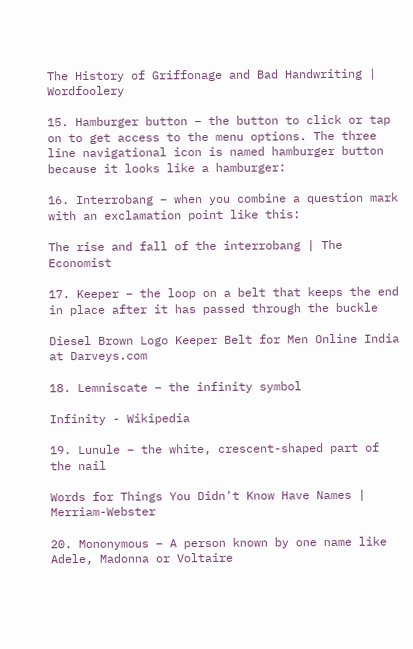The History of Griffonage and Bad Handwriting | Wordfoolery

15. Hamburger button – the button to click or tap on to get access to the menu options. The three line navigational icon is named hamburger button because it looks like a hamburger:

16. Interrobang – when you combine a question mark with an exclamation point like this:

The rise and fall of the interrobang | The Economist

17. Keeper – the loop on a belt that keeps the end in place after it has passed through the buckle

Diesel Brown Logo Keeper Belt for Men Online India at Darveys.com

18. Lemniscate – the infinity symbol

Infinity - Wikipedia

19. Lunule – the white, crescent-shaped part of the nail

Words for Things You Didn't Know Have Names | Merriam-Webster

20. Mononymous – A person known by one name like Adele, Madonna or Voltaire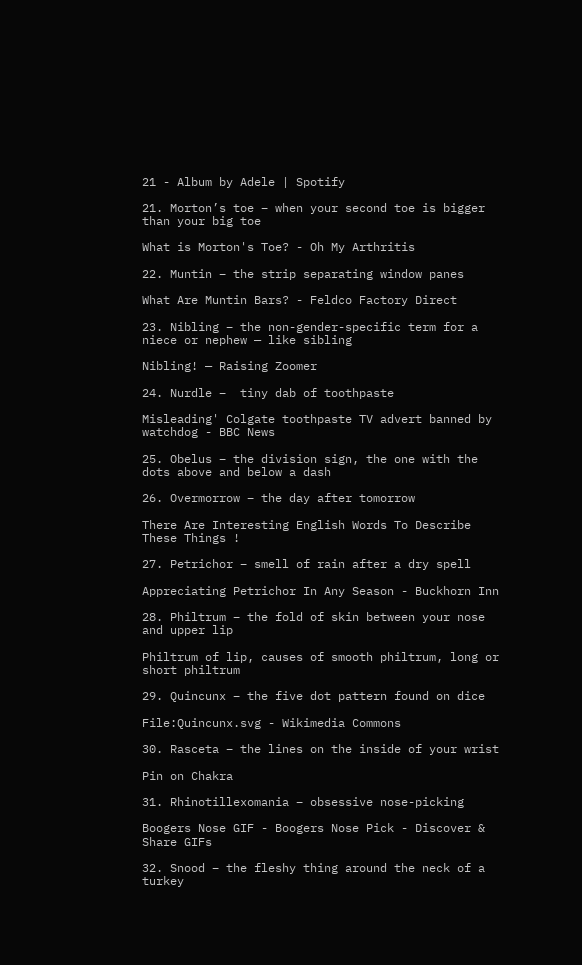21 - Album by Adele | Spotify

21. Morton’s toe – when your second toe is bigger than your big toe

What is Morton's Toe? - Oh My Arthritis

22. Muntin – the strip separating window panes

What Are Muntin Bars? - Feldco Factory Direct

23. Nibling – the non-gender-specific term for a niece or nephew — like sibling

Nibling! — Raising Zoomer

24. Nurdle –  tiny dab of toothpaste

Misleading' Colgate toothpaste TV advert banned by watchdog - BBC News

25. Obelus – the division sign, the one with the dots above and below a dash

26. Overmorrow – the day after tomorrow

There Are Interesting English Words To Describe These Things !

27. Petrichor – smell of rain after a dry spell

Appreciating Petrichor In Any Season - Buckhorn Inn

28. Philtrum – the fold of skin between your nose and upper lip

Philtrum of lip, causes of smooth philtrum, long or short philtrum

29. Quincunx – the five dot pattern found on dice

File:Quincunx.svg - Wikimedia Commons

30. Rasceta – the lines on the inside of your wrist

Pin on Chakra

31. Rhinotillexomania – obsessive nose-picking

Boogers Nose GIF - Boogers Nose Pick - Discover & Share GIFs

32. Snood – the fleshy thing around the neck of a turkey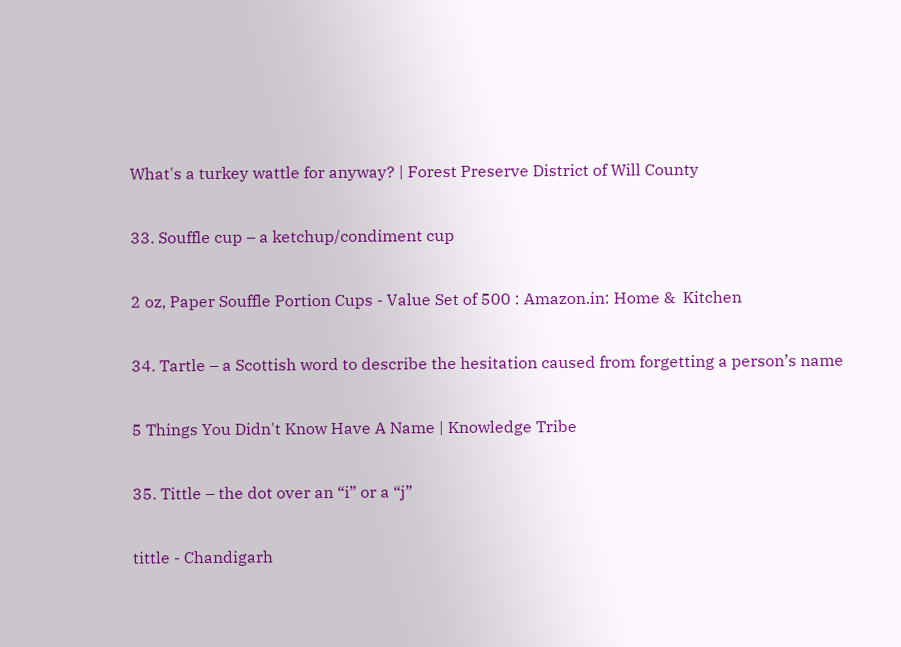What's a turkey wattle for anyway? | Forest Preserve District of Will County

33. Souffle cup – a ketchup/condiment cup

2 oz, Paper Souffle Portion Cups - Value Set of 500 : Amazon.in: Home &  Kitchen

34. Tartle – a Scottish word to describe the hesitation caused from forgetting a person’s name

5 Things You Didn't Know Have A Name | Knowledge Tribe

35. Tittle – the dot over an “i” or a “j”

tittle - Chandigarh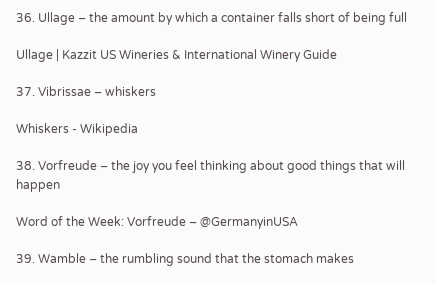36. Ullage – the amount by which a container falls short of being full

Ullage | Kazzit US Wineries & International Winery Guide

37. Vibrissae – whiskers

Whiskers - Wikipedia

38. Vorfreude – the joy you feel thinking about good things that will happen

Word of the Week: Vorfreude – @GermanyinUSA

39. Wamble – the rumbling sound that the stomach makes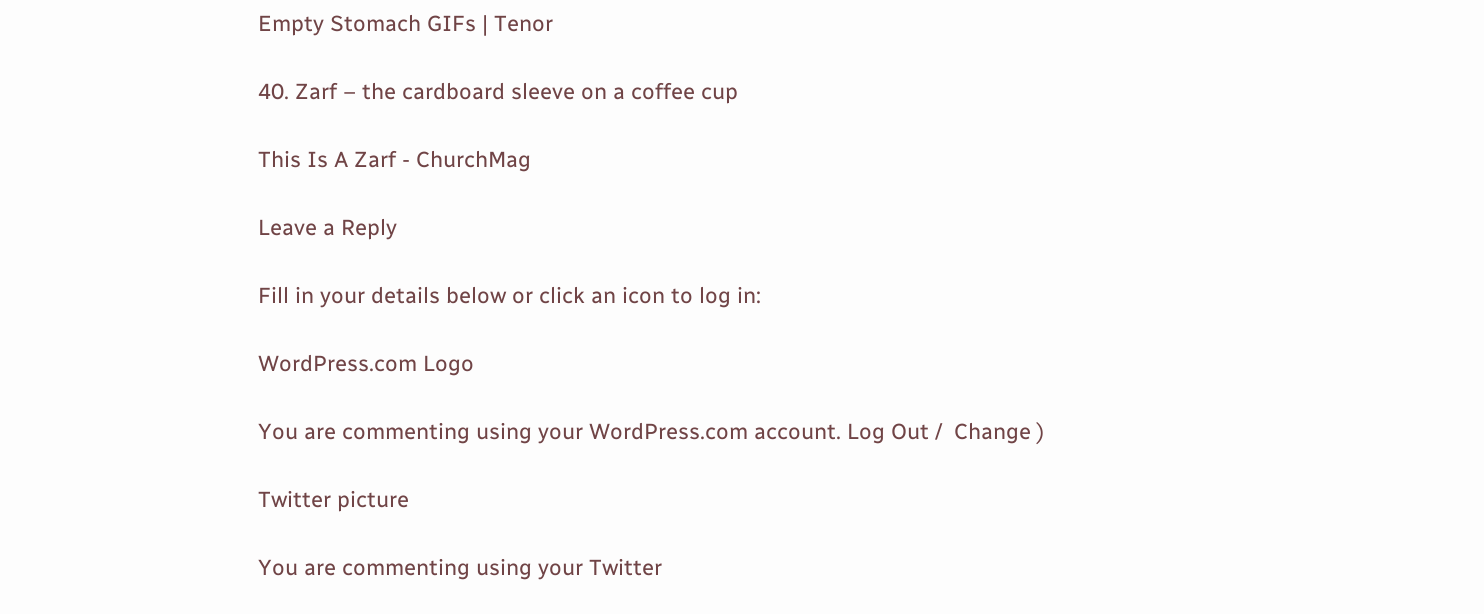Empty Stomach GIFs | Tenor

40. Zarf – the cardboard sleeve on a coffee cup

This Is A Zarf - ChurchMag

Leave a Reply

Fill in your details below or click an icon to log in:

WordPress.com Logo

You are commenting using your WordPress.com account. Log Out /  Change )

Twitter picture

You are commenting using your Twitter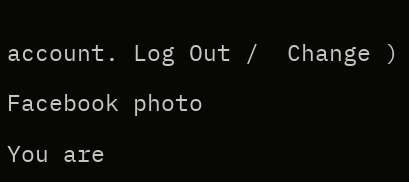account. Log Out /  Change )

Facebook photo

You are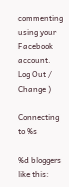commenting using your Facebook account. Log Out /  Change )

Connecting to %s

%d bloggers like this: